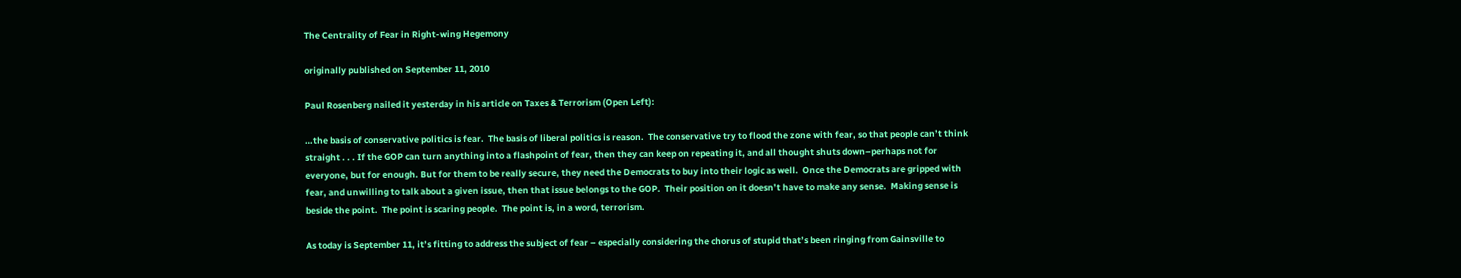The Centrality of Fear in Right-wing Hegemony

originally published on September 11, 2010

Paul Rosenberg nailed it yesterday in his article on Taxes & Terrorism (Open Left):

…the basis of conservative politics is fear.  The basis of liberal politics is reason.  The conservative try to flood the zone with fear, so that people can’t think straight . . . If the GOP can turn anything into a flashpoint of fear, then they can keep on repeating it, and all thought shuts down–perhaps not for everyone, but for enough. But for them to be really secure, they need the Democrats to buy into their logic as well.  Once the Democrats are gripped with fear, and unwilling to talk about a given issue, then that issue belongs to the GOP.  Their position on it doesn’t have to make any sense.  Making sense is beside the point.  The point is scaring people.  The point is, in a word, terrorism.

As today is September 11, it’s fitting to address the subject of fear – especially considering the chorus of stupid that’s been ringing from Gainsville to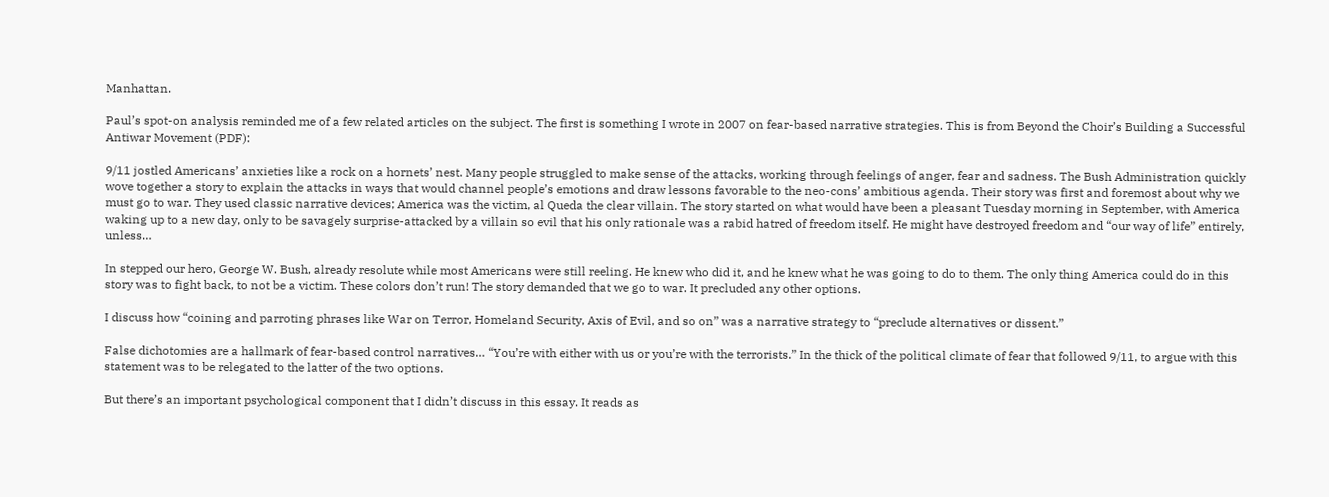Manhattan.

Paul’s spot-on analysis reminded me of a few related articles on the subject. The first is something I wrote in 2007 on fear-based narrative strategies. This is from Beyond the Choir’s Building a Successful Antiwar Movement (PDF):

9/11 jostled Americans’ anxieties like a rock on a hornets’ nest. Many people struggled to make sense of the attacks, working through feelings of anger, fear and sadness. The Bush Administration quickly wove together a story to explain the attacks in ways that would channel people’s emotions and draw lessons favorable to the neo-cons’ ambitious agenda. Their story was first and foremost about why we must go to war. They used classic narrative devices; America was the victim, al Queda the clear villain. The story started on what would have been a pleasant Tuesday morning in September, with America waking up to a new day, only to be savagely surprise-attacked by a villain so evil that his only rationale was a rabid hatred of freedom itself. He might have destroyed freedom and “our way of life” entirely, unless…

In stepped our hero, George W. Bush, already resolute while most Americans were still reeling. He knew who did it, and he knew what he was going to do to them. The only thing America could do in this story was to fight back, to not be a victim. These colors don’t run! The story demanded that we go to war. It precluded any other options.

I discuss how “coining and parroting phrases like War on Terror, Homeland Security, Axis of Evil, and so on” was a narrative strategy to “preclude alternatives or dissent.”

False dichotomies are a hallmark of fear-based control narratives… “You’re with either with us or you’re with the terrorists.” In the thick of the political climate of fear that followed 9/11, to argue with this statement was to be relegated to the latter of the two options.

But there’s an important psychological component that I didn’t discuss in this essay. It reads as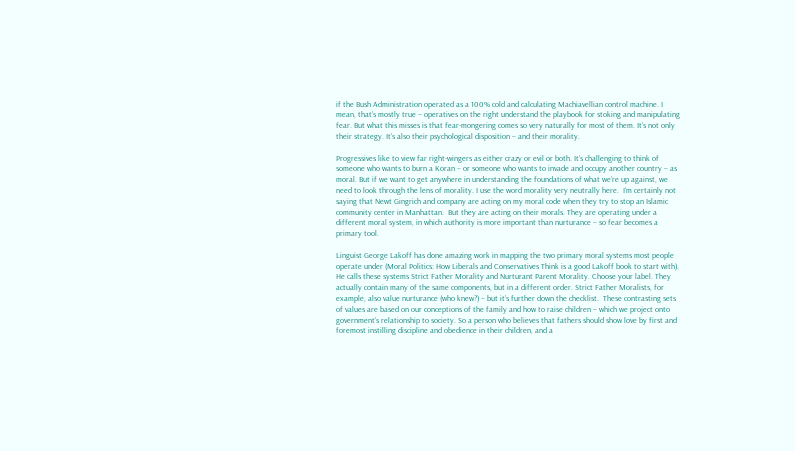if the Bush Administration operated as a 100% cold and calculating Machiavellian control machine. I mean, that’s mostly true – operatives on the right understand the playbook for stoking and manipulating fear. But what this misses is that fear-mongering comes so very naturally for most of them. It’s not only their strategy. It’s also their psychological disposition – and their morality.

Progressives like to view far right-wingers as either crazy or evil or both. It’s challenging to think of someone who wants to burn a Koran – or someone who wants to invade and occupy another country – as moral. But if we want to get anywhere in understanding the foundations of what we’re up against, we need to look through the lens of morality. I use the word morality very neutrally here.  I’m certainly not saying that Newt Gingrich and company are acting on my moral code when they try to stop an Islamic community center in Manhattan.  But they are acting on their morals. They are operating under a different moral system, in which authority is more important than nurturance – so fear becomes a primary tool.

Linguist George Lakoff has done amazing work in mapping the two primary moral systems most people operate under (Moral Politics: How Liberals and Conservatives Think is a good Lakoff book to start with).  He calls these systems Strict Father Morality and Nurturant Parent Morality. Choose your label. They actually contain many of the same components, but in a different order. Strict Father Moralists, for example, also value nurturance (who knew?) – but it’s further down the checklist.  These contrasting sets of values are based on our conceptions of the family and how to raise children – which we project onto government’s relationship to society. So a person who believes that fathers should show love by first and foremost instilling discipline and obedience in their children, and a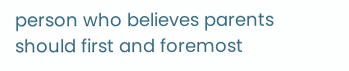person who believes parents should first and foremost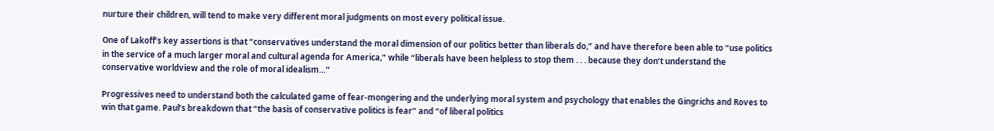nurture their children, will tend to make very different moral judgments on most every political issue.

One of Lakoff’s key assertions is that “conservatives understand the moral dimension of our politics better than liberals do,” and have therefore been able to “use politics in the service of a much larger moral and cultural agenda for America,” while “liberals have been helpless to stop them . . . because they don’t understand the conservative worldview and the role of moral idealism…”

Progressives need to understand both the calculated game of fear-mongering and the underlying moral system and psychology that enables the Gingrichs and Roves to win that game. Paul’s breakdown that “the basis of conservative politics is fear” and “of liberal politics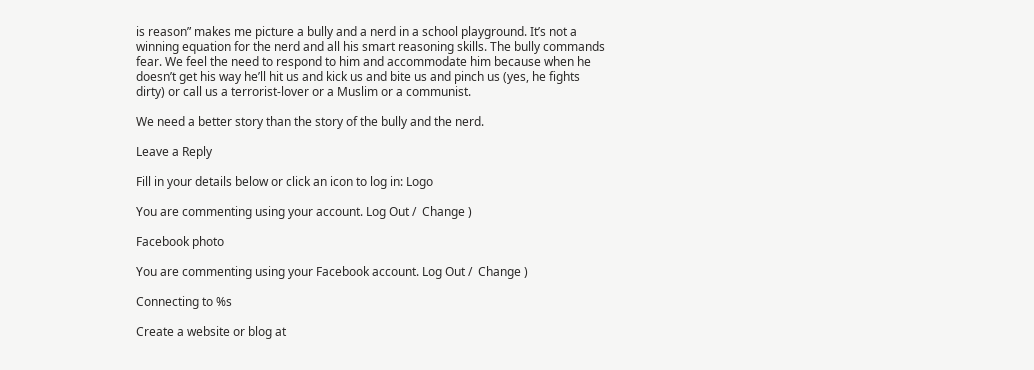is reason” makes me picture a bully and a nerd in a school playground. It’s not a winning equation for the nerd and all his smart reasoning skills. The bully commands fear. We feel the need to respond to him and accommodate him because when he doesn’t get his way he’ll hit us and kick us and bite us and pinch us (yes, he fights dirty) or call us a terrorist-lover or a Muslim or a communist.

We need a better story than the story of the bully and the nerd.

Leave a Reply

Fill in your details below or click an icon to log in: Logo

You are commenting using your account. Log Out /  Change )

Facebook photo

You are commenting using your Facebook account. Log Out /  Change )

Connecting to %s

Create a website or blog at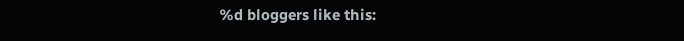%d bloggers like this: